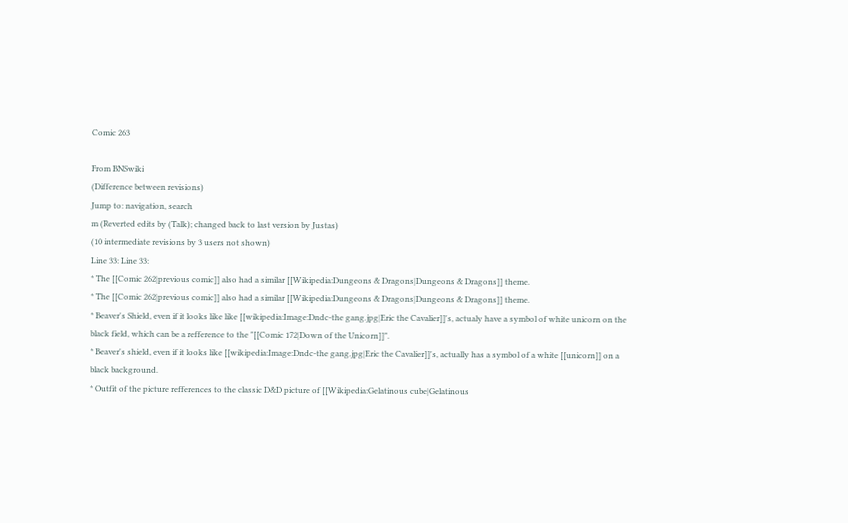Comic 263

From BNSwiki
(Difference between revisions)
Jump to: navigation, search
m (Reverted edits by (Talk); changed back to last version by Justas)
(10 intermediate revisions by 3 users not shown)
Line 33: Line 33:
* The [[Comic 262|previous comic]] also had a similar [[Wikipedia:Dungeons & Dragons|Dungeons & Dragons]] theme.
* The [[Comic 262|previous comic]] also had a similar [[Wikipedia:Dungeons & Dragons|Dungeons & Dragons]] theme.
* Beaver's Shield, even if it looks like like [[wikipedia:Image:Dndc-the gang.jpg|Eric the Cavalier]]'s, actualy have a symbol of white unicorn on the black field, which can be a refference to the "[[Comic 172|Down of the Unicorn]]".
* Beaver's shield, even if it looks like [[wikipedia:Image:Dndc-the gang.jpg|Eric the Cavalier]]'s, actually has a symbol of a white [[unicorn]] on a black background.
* Outfit of the picture refferences to the classic D&D picture of [[Wikipedia:Gelatinous cube|Gelatinous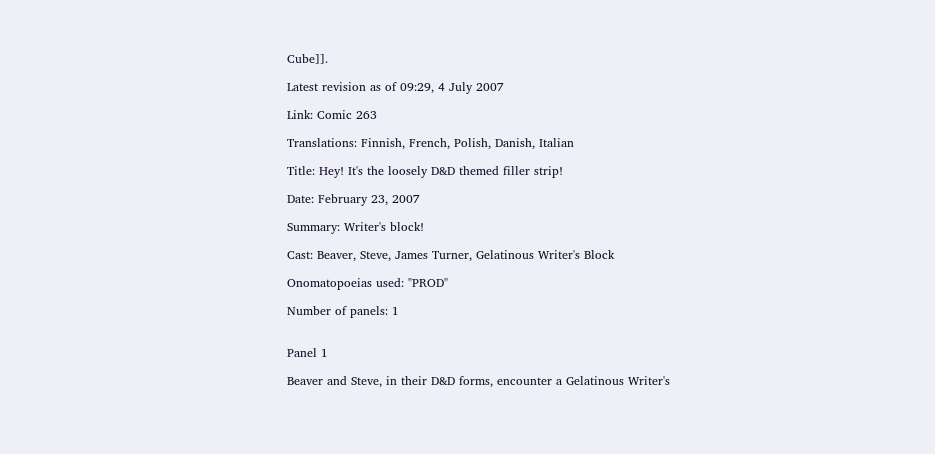Cube]].

Latest revision as of 09:29, 4 July 2007

Link: Comic 263

Translations: Finnish, French, Polish, Danish, Italian

Title: Hey! It's the loosely D&D themed filler strip!

Date: February 23, 2007

Summary: Writer's block!

Cast: Beaver, Steve, James Turner, Gelatinous Writer's Block

Onomatopoeias used: "PROD"

Number of panels: 1


Panel 1

Beaver and Steve, in their D&D forms, encounter a Gelatinous Writer's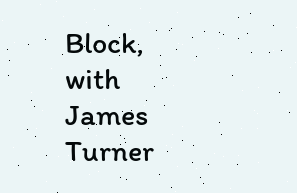Block, with James Turner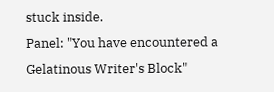stuck inside.
Panel: "You have encountered a Gelatinous Writer's Block"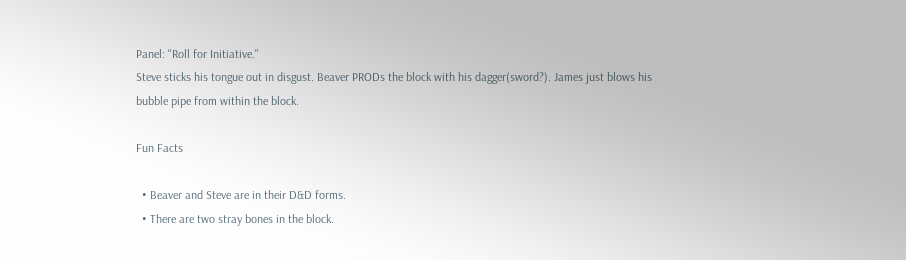Panel: "Roll for Initiative."
Steve sticks his tongue out in disgust. Beaver PRODs the block with his dagger(sword?). James just blows his bubble pipe from within the block.

Fun Facts

  • Beaver and Steve are in their D&D forms.
  • There are two stray bones in the block.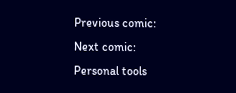Previous comic:
Next comic:
Personal tools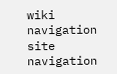wiki navigation
site navigation